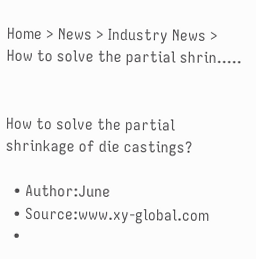Home > News > Industry News > How to solve the partial shrin.....


How to solve the partial shrinkage of die castings?

  • Author:June
  • Source:www.xy-global.com
  •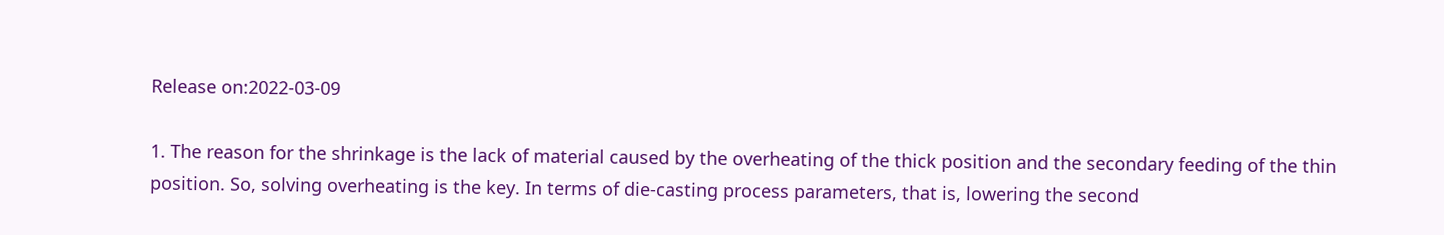Release on:2022-03-09

1. The reason for the shrinkage is the lack of material caused by the overheating of the thick position and the secondary feeding of the thin position. So, solving overheating is the key. In terms of die-casting process parameters, that is, lowering the second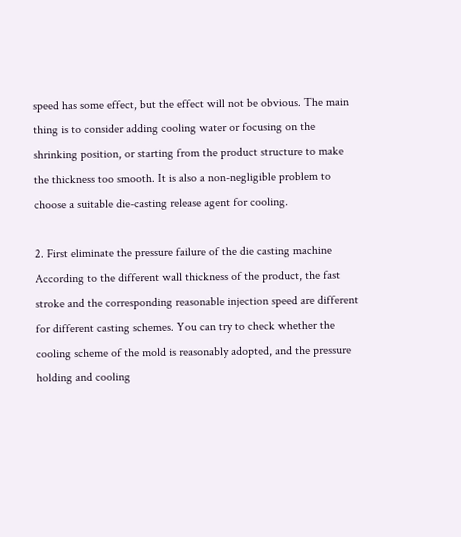speed has some effect, but the effect will not be obvious. The main thing is to consider adding cooling water or focusing on the shrinking position, or starting from the product structure to make the thickness too smooth. It is also a non-negligible problem to choose a suitable die-casting release agent for cooling.

2. First eliminate the pressure failure of the die casting machine
According to the different wall thickness of the product, the fast stroke and the corresponding reasonable injection speed are different for different casting schemes. You can try to check whether the cooling scheme of the mold is reasonably adopted, and the pressure holding and cooling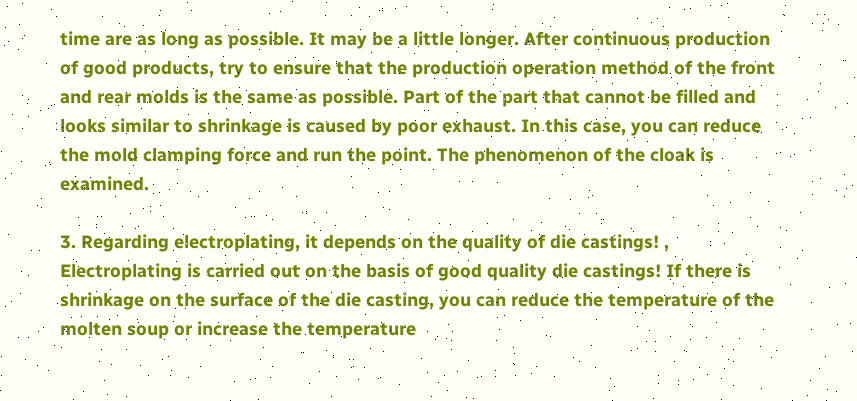time are as long as possible. It may be a little longer. After continuous production of good products, try to ensure that the production operation method of the front and rear molds is the same as possible. Part of the part that cannot be filled and looks similar to shrinkage is caused by poor exhaust. In this case, you can reduce the mold clamping force and run the point. The phenomenon of the cloak is examined.

3. Regarding electroplating, it depends on the quality of die castings! , Electroplating is carried out on the basis of good quality die castings! If there is shrinkage on the surface of the die casting, you can reduce the temperature of the molten soup or increase the temperature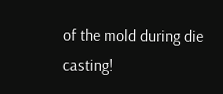of the mold during die casting!